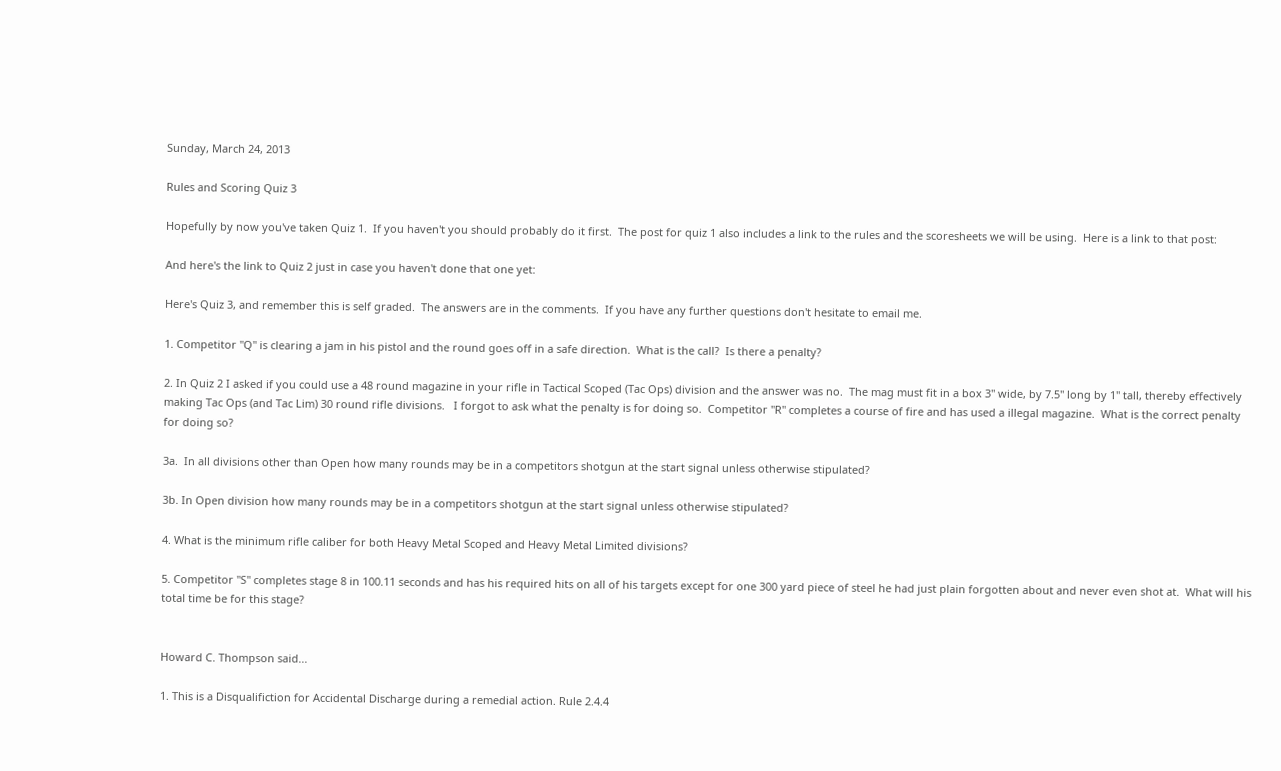Sunday, March 24, 2013

Rules and Scoring Quiz 3

Hopefully by now you've taken Quiz 1.  If you haven't you should probably do it first.  The post for quiz 1 also includes a link to the rules and the scoresheets we will be using.  Here is a link to that post:

And here's the link to Quiz 2 just in case you haven't done that one yet:

Here's Quiz 3, and remember this is self graded.  The answers are in the comments.  If you have any further questions don't hesitate to email me.

1. Competitor "Q" is clearing a jam in his pistol and the round goes off in a safe direction.  What is the call?  Is there a penalty?

2. In Quiz 2 I asked if you could use a 48 round magazine in your rifle in Tactical Scoped (Tac Ops) division and the answer was no.  The mag must fit in a box 3" wide, by 7.5" long by 1" tall, thereby effectively making Tac Ops (and Tac Lim) 30 round rifle divisions.   I forgot to ask what the penalty is for doing so.  Competitor "R" completes a course of fire and has used a illegal magazine.  What is the correct penalty for doing so?

3a.  In all divisions other than Open how many rounds may be in a competitors shotgun at the start signal unless otherwise stipulated?

3b. In Open division how many rounds may be in a competitors shotgun at the start signal unless otherwise stipulated?

4. What is the minimum rifle caliber for both Heavy Metal Scoped and Heavy Metal Limited divisions?

5. Competitor "S" completes stage 8 in 100.11 seconds and has his required hits on all of his targets except for one 300 yard piece of steel he had just plain forgotten about and never even shot at.  What will his total time be for this stage?


Howard C. Thompson said...

1. This is a Disqualifiction for Accidental Discharge during a remedial action. Rule 2.4.4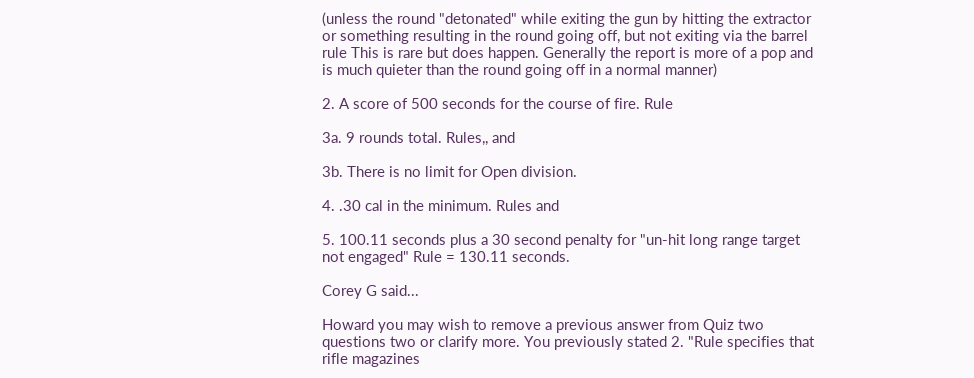(unless the round "detonated" while exiting the gun by hitting the extractor or something resulting in the round going off, but not exiting via the barrel rule This is rare but does happen. Generally the report is more of a pop and is much quieter than the round going off in a normal manner)

2. A score of 500 seconds for the course of fire. Rule

3a. 9 rounds total. Rules,, and

3b. There is no limit for Open division.

4. .30 cal in the minimum. Rules and

5. 100.11 seconds plus a 30 second penalty for "un-hit long range target not engaged" Rule = 130.11 seconds.

Corey G said...

Howard you may wish to remove a previous answer from Quiz two questions two or clarify more. You previously stated 2. "Rule specifies that rifle magazines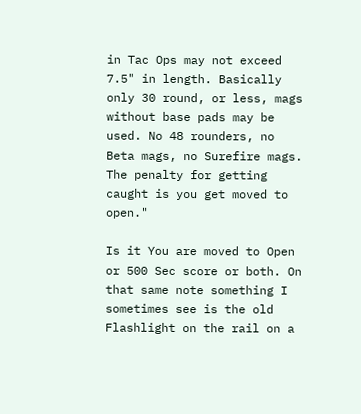in Tac Ops may not exceed 7.5" in length. Basically only 30 round, or less, mags without base pads may be used. No 48 rounders, no Beta mags, no Surefire mags. The penalty for getting caught is you get moved to open."

Is it You are moved to Open or 500 Sec score or both. On that same note something I sometimes see is the old Flashlight on the rail on a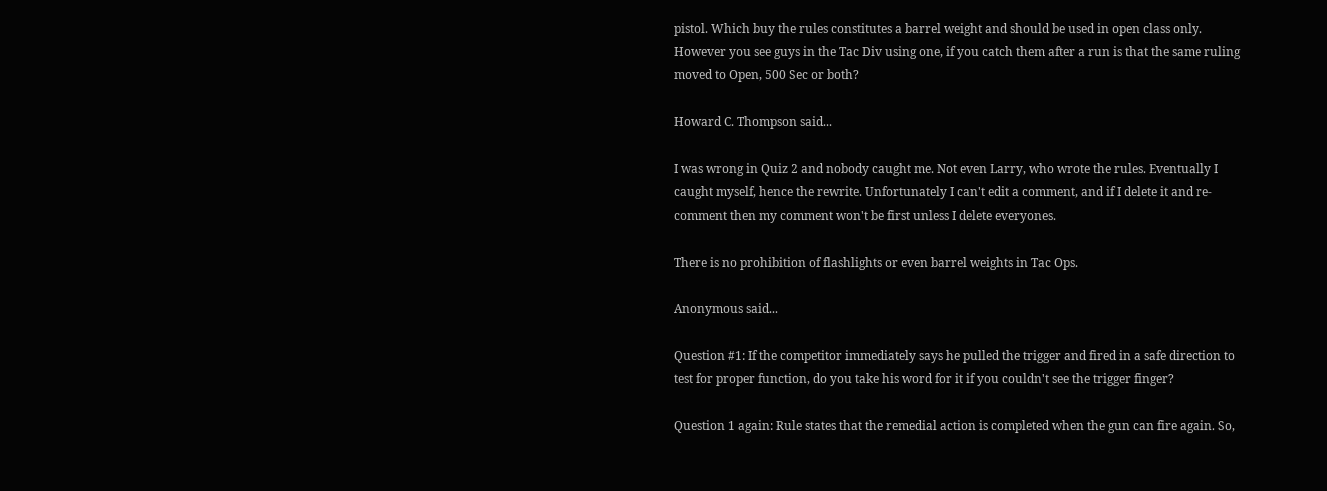pistol. Which buy the rules constitutes a barrel weight and should be used in open class only. However you see guys in the Tac Div using one, if you catch them after a run is that the same ruling moved to Open, 500 Sec or both?

Howard C. Thompson said...

I was wrong in Quiz 2 and nobody caught me. Not even Larry, who wrote the rules. Eventually I caught myself, hence the rewrite. Unfortunately I can't edit a comment, and if I delete it and re-comment then my comment won't be first unless I delete everyones.

There is no prohibition of flashlights or even barrel weights in Tac Ops.

Anonymous said...

Question #1: If the competitor immediately says he pulled the trigger and fired in a safe direction to test for proper function, do you take his word for it if you couldn't see the trigger finger?

Question 1 again: Rule states that the remedial action is completed when the gun can fire again. So,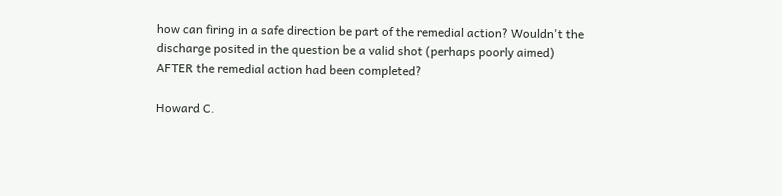how can firing in a safe direction be part of the remedial action? Wouldn't the discharge posited in the question be a valid shot (perhaps poorly aimed) AFTER the remedial action had been completed?

Howard C.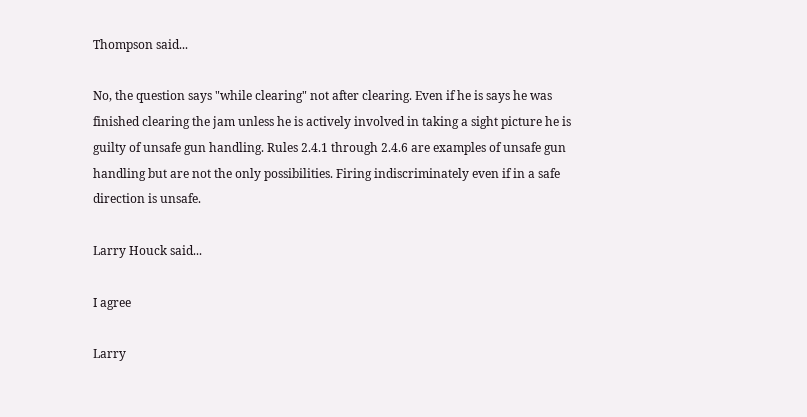Thompson said...

No, the question says "while clearing" not after clearing. Even if he is says he was finished clearing the jam unless he is actively involved in taking a sight picture he is guilty of unsafe gun handling. Rules 2.4.1 through 2.4.6 are examples of unsafe gun handling but are not the only possibilities. Firing indiscriminately even if in a safe direction is unsafe.

Larry Houck said...

I agree

Larry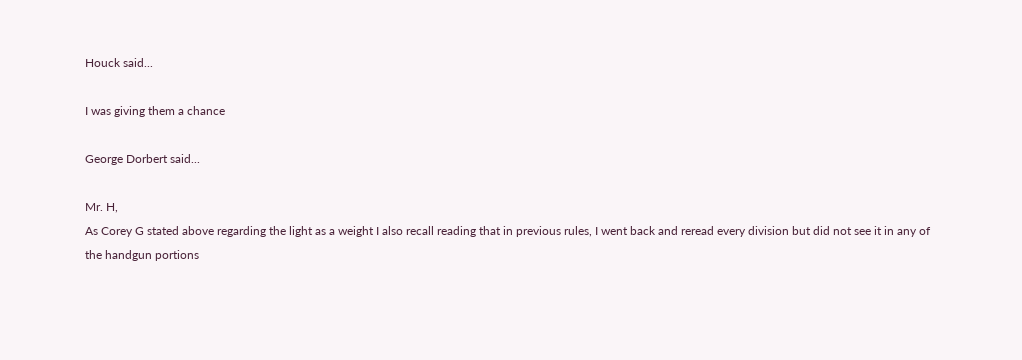Houck said...

I was giving them a chance

George Dorbert said...

Mr. H,
As Corey G stated above regarding the light as a weight I also recall reading that in previous rules, I went back and reread every division but did not see it in any of the handgun portions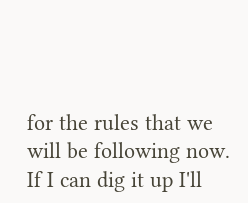for the rules that we will be following now. If I can dig it up I'll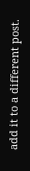add it to a different post.